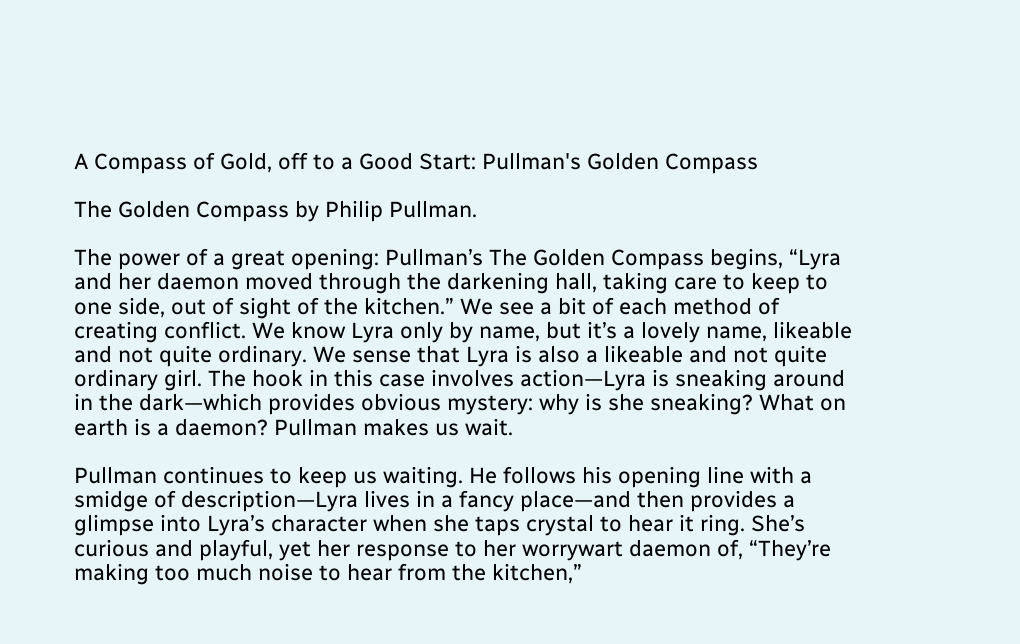A Compass of Gold, off to a Good Start: Pullman's Golden Compass

The Golden Compass by Philip Pullman.

The power of a great opening: Pullman’s The Golden Compass begins, “Lyra and her daemon moved through the darkening hall, taking care to keep to one side, out of sight of the kitchen.” We see a bit of each method of creating conflict. We know Lyra only by name, but it’s a lovely name, likeable and not quite ordinary. We sense that Lyra is also a likeable and not quite ordinary girl. The hook in this case involves action—Lyra is sneaking around in the dark—which provides obvious mystery: why is she sneaking? What on earth is a daemon? Pullman makes us wait.

Pullman continues to keep us waiting. He follows his opening line with a smidge of description—Lyra lives in a fancy place—and then provides a glimpse into Lyra’s character when she taps crystal to hear it ring. She’s curious and playful, yet her response to her worrywart daemon of, “They’re making too much noise to hear from the kitchen,”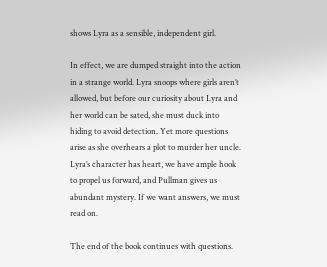shows Lyra as a sensible, independent girl.

In effect, we are dumped straight into the action in a strange world. Lyra snoops where girls aren’t allowed, but before our curiosity about Lyra and her world can be sated, she must duck into hiding to avoid detection. Yet more questions arise as she overhears a plot to murder her uncle. Lyra’s character has heart, we have ample hook to propel us forward, and Pullman gives us abundant mystery. If we want answers, we must read on.

The end of the book continues with questions.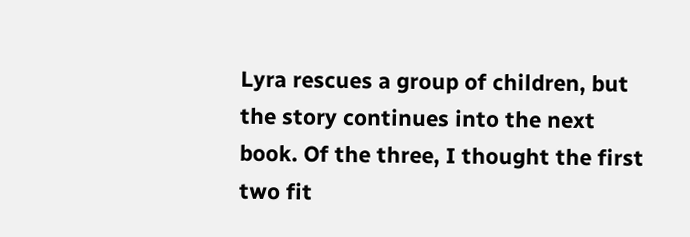Lyra rescues a group of children, but the story continues into the next book. Of the three, I thought the first two fit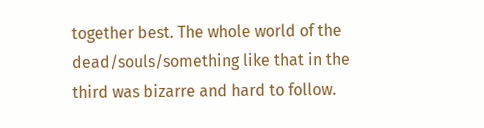together best. The whole world of the dead/souls/something like that in the third was bizarre and hard to follow.